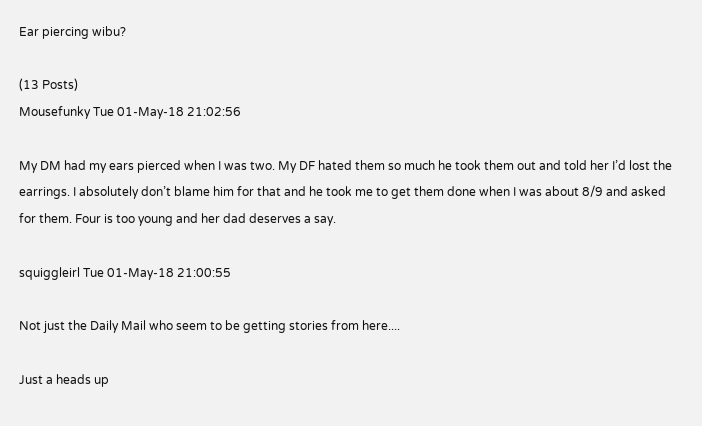Ear piercing wibu?

(13 Posts)
Mousefunky Tue 01-May-18 21:02:56

My DM had my ears pierced when I was two. My DF hated them so much he took them out and told her I’d lost the earrings. I absolutely don’t blame him for that and he took me to get them done when I was about 8/9 and asked for them. Four is too young and her dad deserves a say.

squiggleirl Tue 01-May-18 21:00:55

Not just the Daily Mail who seem to be getting stories from here....

Just a heads up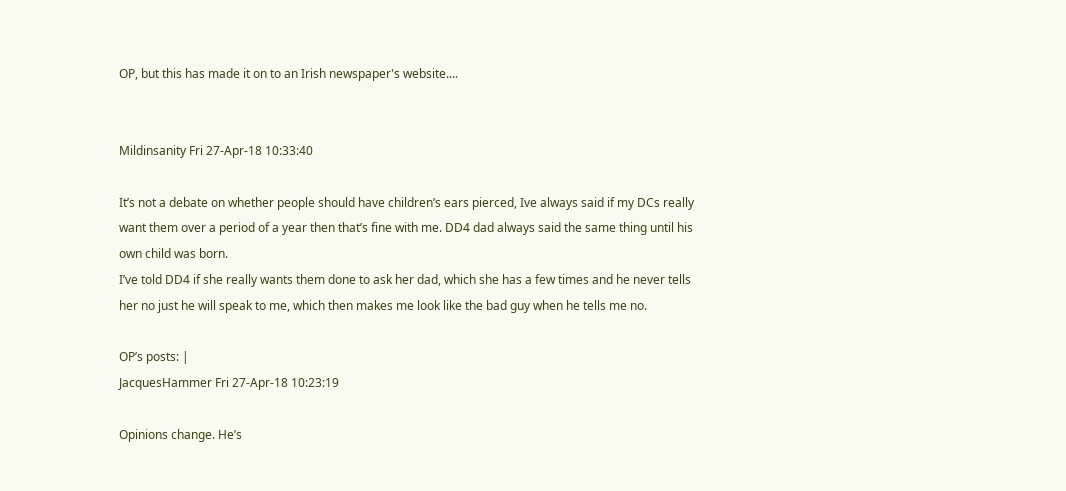OP, but this has made it on to an Irish newspaper's website....


Mildinsanity Fri 27-Apr-18 10:33:40

It’s not a debate on whether people should have children’s ears pierced, Ive always said if my DCs really want them over a period of a year then that’s fine with me. DD4 dad always said the same thing until his own child was born.
I’ve told DD4 if she really wants them done to ask her dad, which she has a few times and he never tells her no just he will speak to me, which then makes me look like the bad guy when he tells me no.

OP’s posts: |
JacquesHammer Fri 27-Apr-18 10:23:19

Opinions change. He’s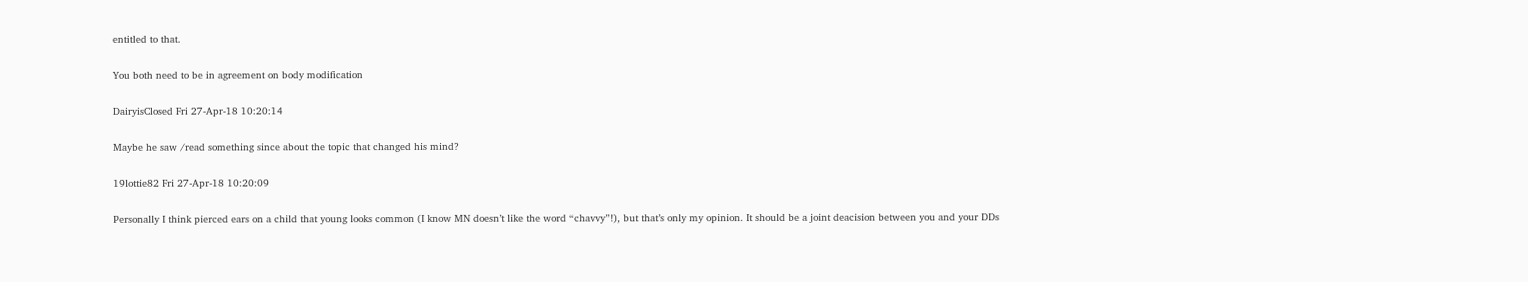entitled to that.

You both need to be in agreement on body modification

DairyisClosed Fri 27-Apr-18 10:20:14

Maybe he saw /read something since about the topic that changed his mind?

19lottie82 Fri 27-Apr-18 10:20:09

Personally I think pierced ears on a child that young looks common (I know MN doesn’t like the word “chavvy”!), but that’s only my opinion. It should be a joint deacision between you and your DDs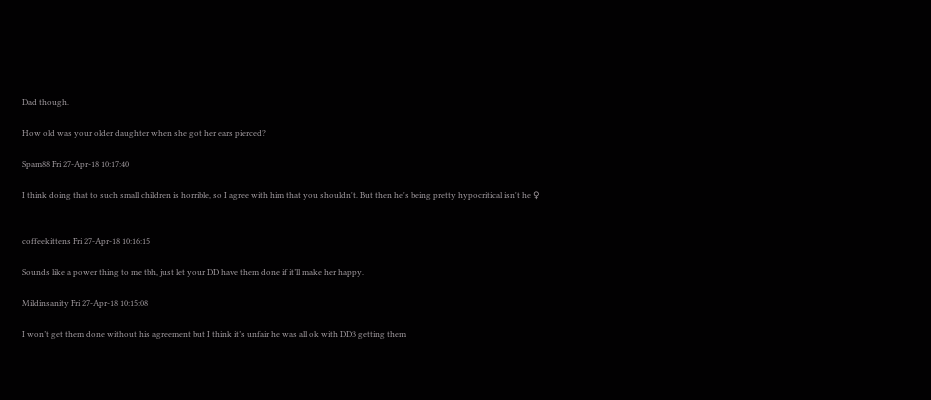Dad though.

How old was your older daughter when she got her ears pierced?

Spam88 Fri 27-Apr-18 10:17:40

I think doing that to such small children is horrible, so I agree with him that you shouldn't. But then he's being pretty hypocritical isn't he ♀


coffeekittens Fri 27-Apr-18 10:16:15

Sounds like a power thing to me tbh, just let your DD have them done if it’ll make her happy.

Mildinsanity Fri 27-Apr-18 10:15:08

I won’t get them done without his agreement but I think it’s unfair he was all ok with DD3 getting them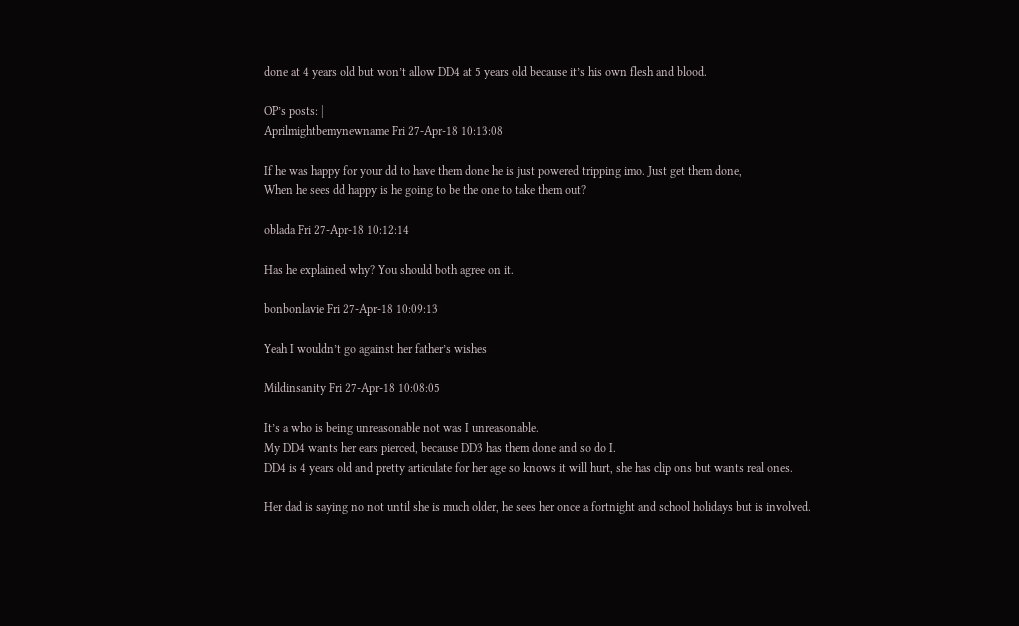done at 4 years old but won’t allow DD4 at 5 years old because it’s his own flesh and blood.

OP’s posts: |
Aprilmightbemynewname Fri 27-Apr-18 10:13:08

If he was happy for your dd to have them done he is just powered tripping imo. Just get them done,
When he sees dd happy is he going to be the one to take them out?

oblada Fri 27-Apr-18 10:12:14

Has he explained why? You should both agree on it.

bonbonlavie Fri 27-Apr-18 10:09:13

Yeah I wouldn’t go against her father’s wishes

Mildinsanity Fri 27-Apr-18 10:08:05

It’s a who is being unreasonable not was I unreasonable.
My DD4 wants her ears pierced, because DD3 has them done and so do I.
DD4 is 4 years old and pretty articulate for her age so knows it will hurt, she has clip ons but wants real ones.

Her dad is saying no not until she is much older, he sees her once a fortnight and school holidays but is involved.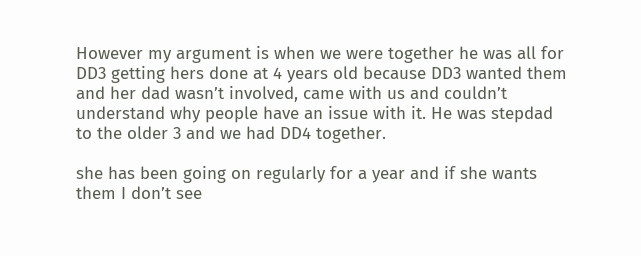However my argument is when we were together he was all for DD3 getting hers done at 4 years old because DD3 wanted them and her dad wasn’t involved, came with us and couldn’t understand why people have an issue with it. He was stepdad to the older 3 and we had DD4 together.

she has been going on regularly for a year and if she wants them I don’t see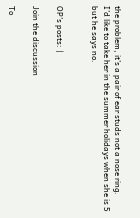the problem, it’s a pair of ear studs not a nose ring.
I’d like to take her in the summer holidays when she is 5 but he says no.


OP’s posts: |

Join the discussion

To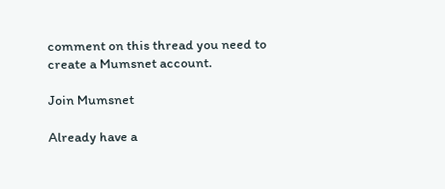comment on this thread you need to create a Mumsnet account.

Join Mumsnet

Already have a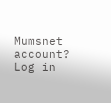Mumsnet account? Log in